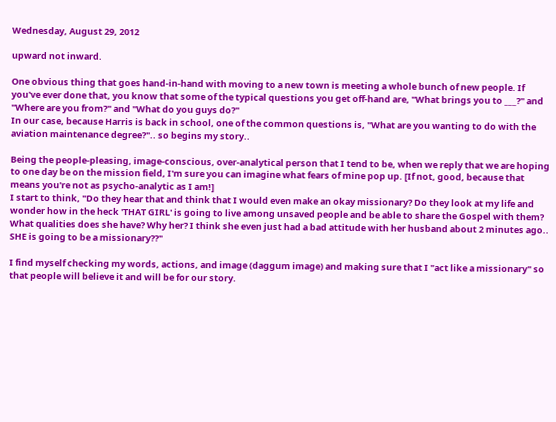Wednesday, August 29, 2012

upward not inward.

One obvious thing that goes hand-in-hand with moving to a new town is meeting a whole bunch of new people. If you've ever done that, you know that some of the typical questions you get off-hand are, "What brings you to ___?" and "Where are you from?" and "What do you guys do?"
In our case, because Harris is back in school, one of the common questions is, "What are you wanting to do with the aviation maintenance degree?".. so begins my story..

Being the people-pleasing, image-conscious, over-analytical person that I tend to be, when we reply that we are hoping to one day be on the mission field, I'm sure you can imagine what fears of mine pop up. [If not, good, because that means you're not as psycho-analytic as I am!]
I start to think, "Do they hear that and think that I would even make an okay missionary? Do they look at my life and wonder how in the heck 'THAT GIRL' is going to live among unsaved people and be able to share the Gospel with them? What qualities does she have? Why her? I think she even just had a bad attitude with her husband about 2 minutes ago.. SHE is going to be a missionary??"

I find myself checking my words, actions, and image (daggum image) and making sure that I "act like a missionary" so that people will believe it and will be for our story.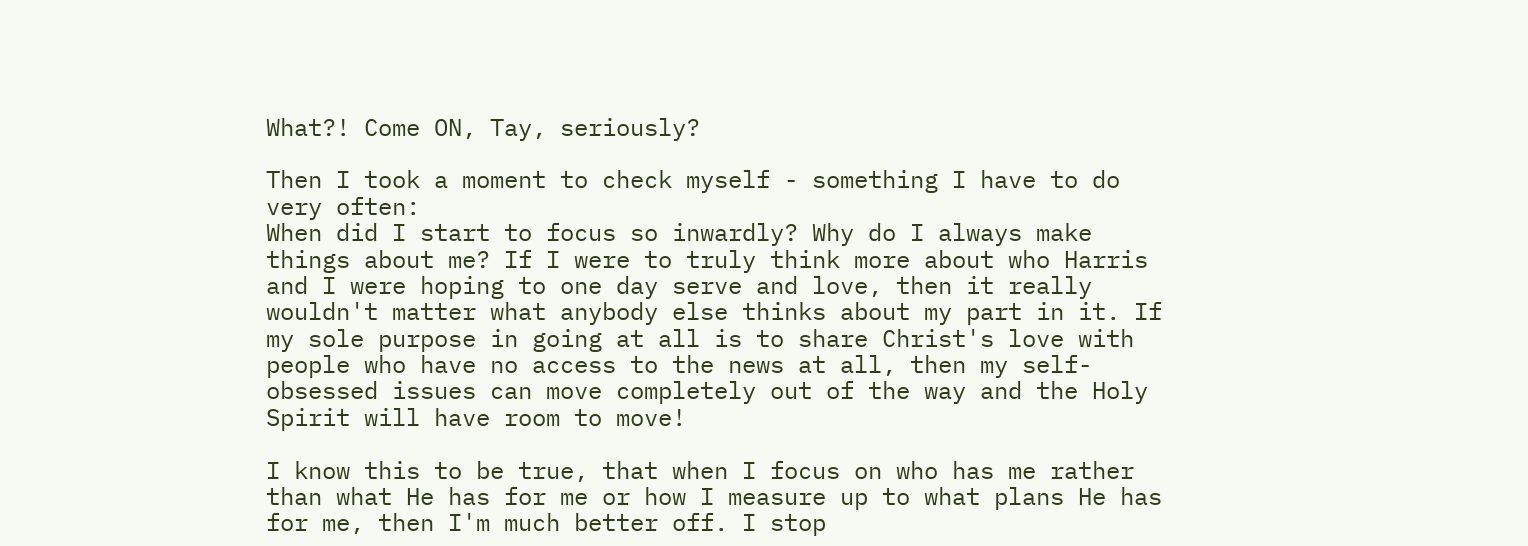What?! Come ON, Tay, seriously?

Then I took a moment to check myself - something I have to do very often:
When did I start to focus so inwardly? Why do I always make things about me? If I were to truly think more about who Harris and I were hoping to one day serve and love, then it really wouldn't matter what anybody else thinks about my part in it. If my sole purpose in going at all is to share Christ's love with people who have no access to the news at all, then my self-obsessed issues can move completely out of the way and the Holy Spirit will have room to move!

I know this to be true, that when I focus on who has me rather than what He has for me or how I measure up to what plans He has for me, then I'm much better off. I stop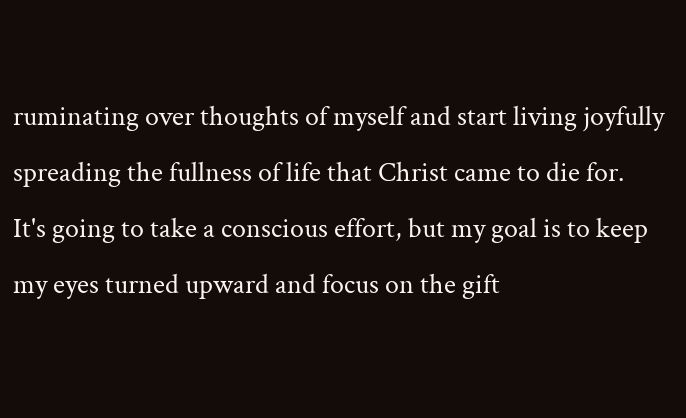ruminating over thoughts of myself and start living joyfully spreading the fullness of life that Christ came to die for.
It's going to take a conscious effort, but my goal is to keep my eyes turned upward and focus on the gift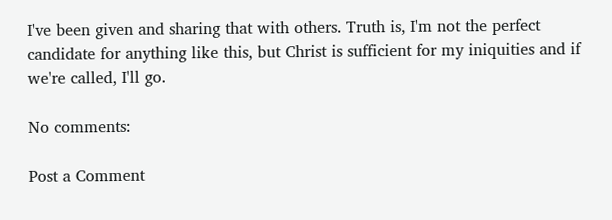I've been given and sharing that with others. Truth is, I'm not the perfect candidate for anything like this, but Christ is sufficient for my iniquities and if we're called, I'll go.

No comments:

Post a Comment